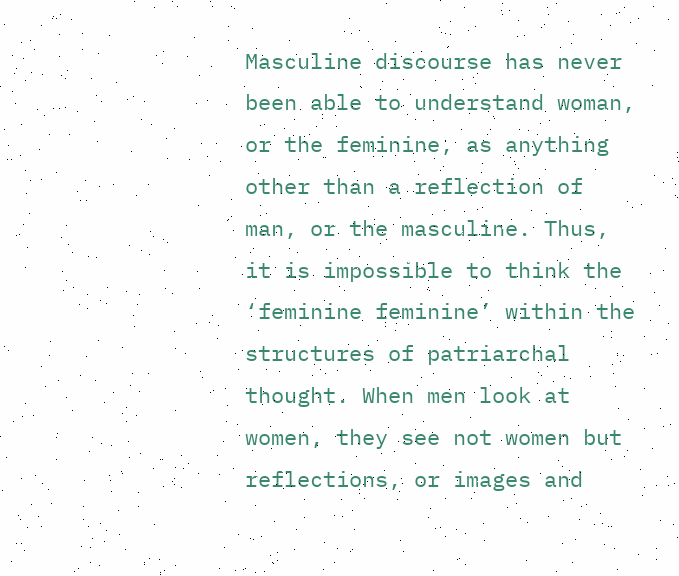Masculine discourse has never been able to understand woman, or the feminine, as anything other than a reflection of man, or the masculine. Thus, it is impossible to think the ‘feminine feminine’ within the structures of patriarchal thought. When men look at women, they see not women but reflections, or images and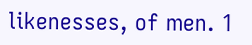likenesses, of men. 1